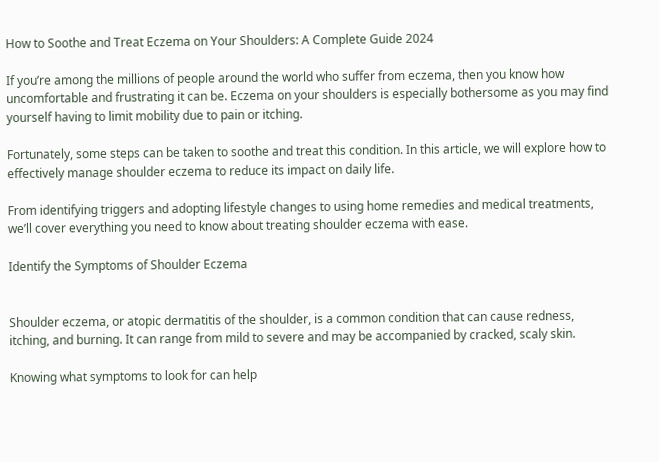How to Soothe and Treat Eczema on Your Shoulders: A Complete Guide 2024

If you’re among the millions of people around the world who suffer from eczema, then you know how uncomfortable and frustrating it can be. Eczema on your shoulders is especially bothersome as you may find yourself having to limit mobility due to pain or itching.

Fortunately, some steps can be taken to soothe and treat this condition. In this article, we will explore how to effectively manage shoulder eczema to reduce its impact on daily life.

From identifying triggers and adopting lifestyle changes to using home remedies and medical treatments, we’ll cover everything you need to know about treating shoulder eczema with ease.

Identify the Symptoms of Shoulder Eczema


Shoulder eczema, or atopic dermatitis of the shoulder, is a common condition that can cause redness, itching, and burning. It can range from mild to severe and may be accompanied by cracked, scaly skin.

Knowing what symptoms to look for can help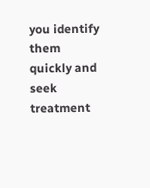you identify them quickly and seek treatment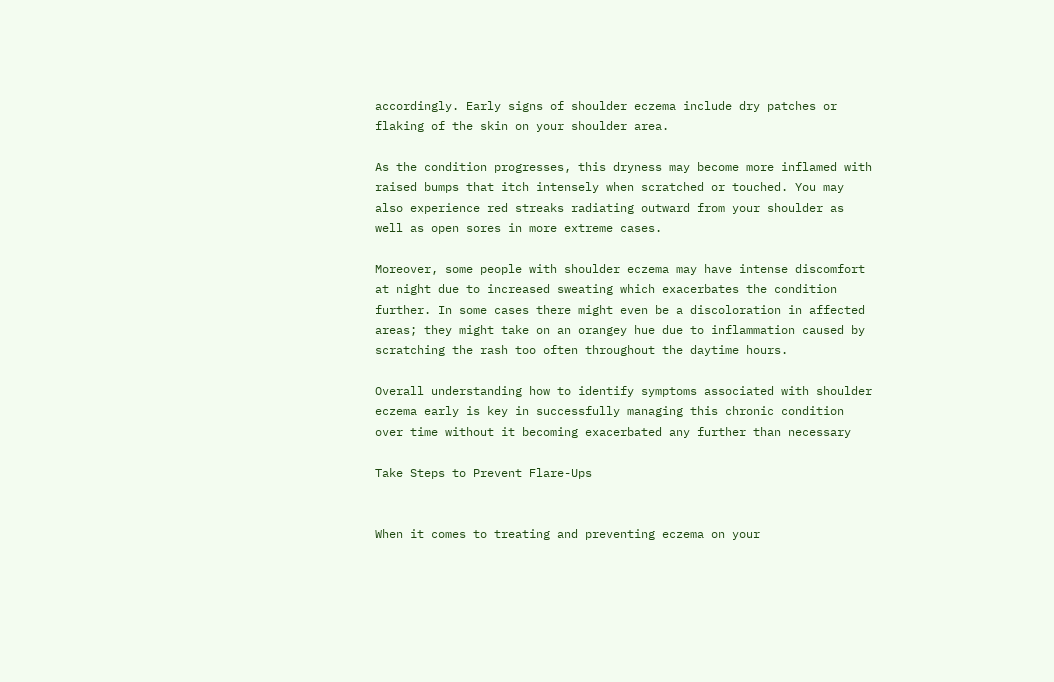accordingly. Early signs of shoulder eczema include dry patches or flaking of the skin on your shoulder area.

As the condition progresses, this dryness may become more inflamed with raised bumps that itch intensely when scratched or touched. You may also experience red streaks radiating outward from your shoulder as well as open sores in more extreme cases.

Moreover, some people with shoulder eczema may have intense discomfort at night due to increased sweating which exacerbates the condition further. In some cases there might even be a discoloration in affected areas; they might take on an orangey hue due to inflammation caused by scratching the rash too often throughout the daytime hours.

Overall understanding how to identify symptoms associated with shoulder eczema early is key in successfully managing this chronic condition over time without it becoming exacerbated any further than necessary

Take Steps to Prevent Flare-Ups


When it comes to treating and preventing eczema on your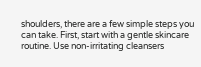shoulders, there are a few simple steps you can take. First, start with a gentle skincare routine. Use non-irritating cleansers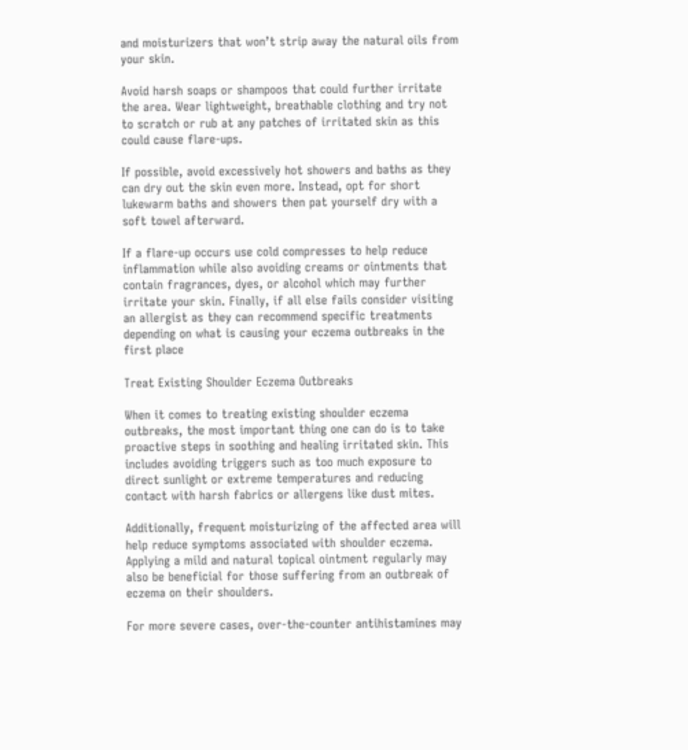and moisturizers that won’t strip away the natural oils from your skin.

Avoid harsh soaps or shampoos that could further irritate the area. Wear lightweight, breathable clothing and try not to scratch or rub at any patches of irritated skin as this could cause flare-ups.

If possible, avoid excessively hot showers and baths as they can dry out the skin even more. Instead, opt for short lukewarm baths and showers then pat yourself dry with a soft towel afterward.

If a flare-up occurs use cold compresses to help reduce inflammation while also avoiding creams or ointments that contain fragrances, dyes, or alcohol which may further irritate your skin. Finally, if all else fails consider visiting an allergist as they can recommend specific treatments depending on what is causing your eczema outbreaks in the first place

Treat Existing Shoulder Eczema Outbreaks

When it comes to treating existing shoulder eczema outbreaks, the most important thing one can do is to take proactive steps in soothing and healing irritated skin. This includes avoiding triggers such as too much exposure to direct sunlight or extreme temperatures and reducing contact with harsh fabrics or allergens like dust mites.

Additionally, frequent moisturizing of the affected area will help reduce symptoms associated with shoulder eczema. Applying a mild and natural topical ointment regularly may also be beneficial for those suffering from an outbreak of eczema on their shoulders.

For more severe cases, over-the-counter antihistamines may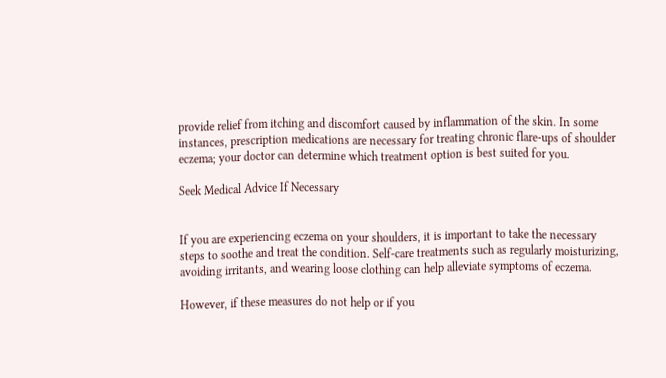provide relief from itching and discomfort caused by inflammation of the skin. In some instances, prescription medications are necessary for treating chronic flare-ups of shoulder eczema; your doctor can determine which treatment option is best suited for you.

Seek Medical Advice If Necessary


If you are experiencing eczema on your shoulders, it is important to take the necessary steps to soothe and treat the condition. Self-care treatments such as regularly moisturizing, avoiding irritants, and wearing loose clothing can help alleviate symptoms of eczema.

However, if these measures do not help or if you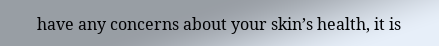have any concerns about your skin’s health, it is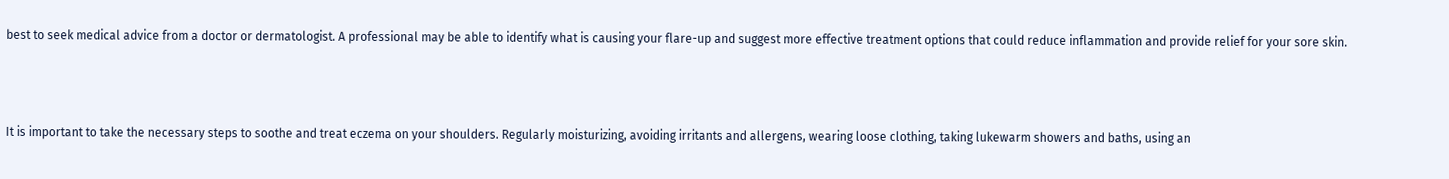best to seek medical advice from a doctor or dermatologist. A professional may be able to identify what is causing your flare-up and suggest more effective treatment options that could reduce inflammation and provide relief for your sore skin.



It is important to take the necessary steps to soothe and treat eczema on your shoulders. Regularly moisturizing, avoiding irritants and allergens, wearing loose clothing, taking lukewarm showers and baths, using an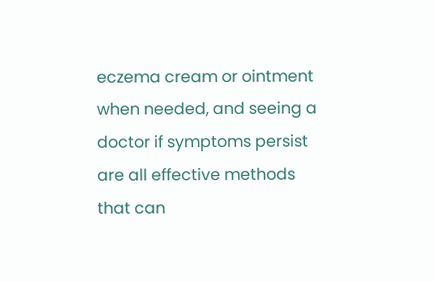eczema cream or ointment when needed, and seeing a doctor if symptoms persist are all effective methods that can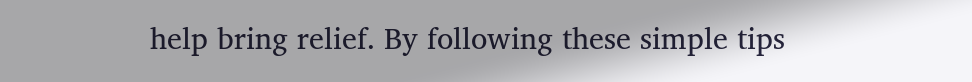help bring relief. By following these simple tips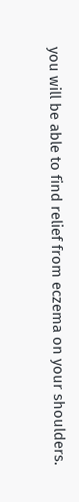you will be able to find relief from eczema on your shoulders.